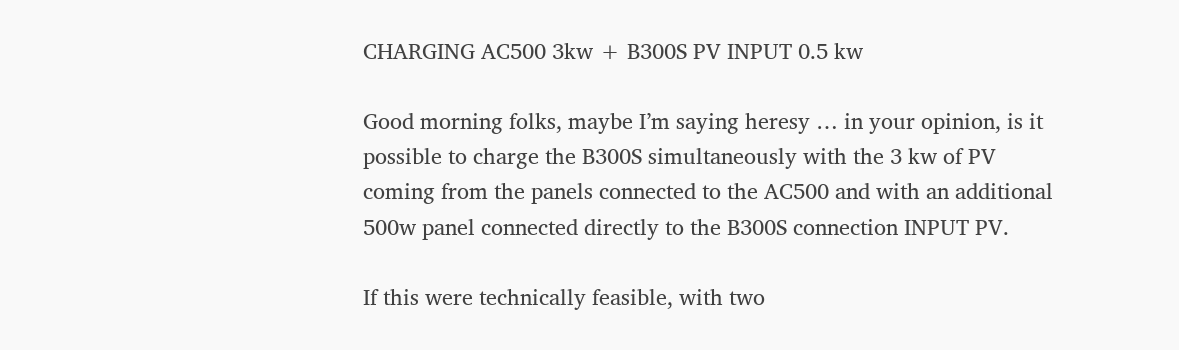CHARGING AC500 3kw + B300S PV INPUT 0.5 kw

Good morning folks, maybe I’m saying heresy … in your opinion, is it possible to charge the B300S simultaneously with the 3 kw of PV coming from the panels connected to the AC500 and with an additional 500w panel connected directly to the B300S connection INPUT PV.

If this were technically feasible, with two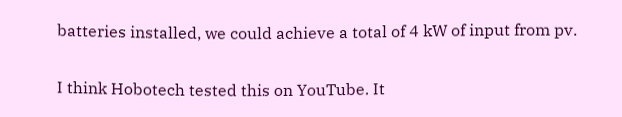batteries installed, we could achieve a total of 4 kW of input from pv.

I think Hobotech tested this on YouTube. It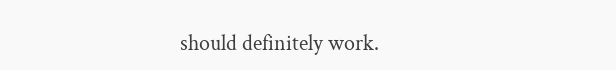should definitely work.